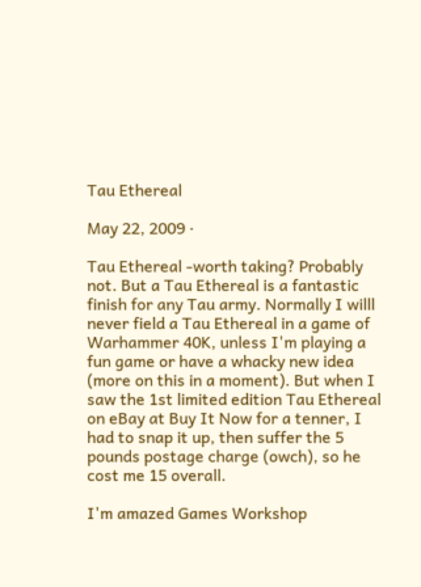Tau Ethereal

May 22, 2009 ·

Tau Ethereal -worth taking? Probably not. But a Tau Ethereal is a fantastic finish for any Tau army. Normally I willl never field a Tau Ethereal in a game of Warhammer 40K, unless I'm playing a fun game or have a whacky new idea (more on this in a moment). But when I saw the 1st limited edition Tau Ethereal on eBay at Buy It Now for a tenner, I had to snap it up, then suffer the 5 pounds postage charge (owch), so he cost me 15 overall.

I'm amazed Games Workshop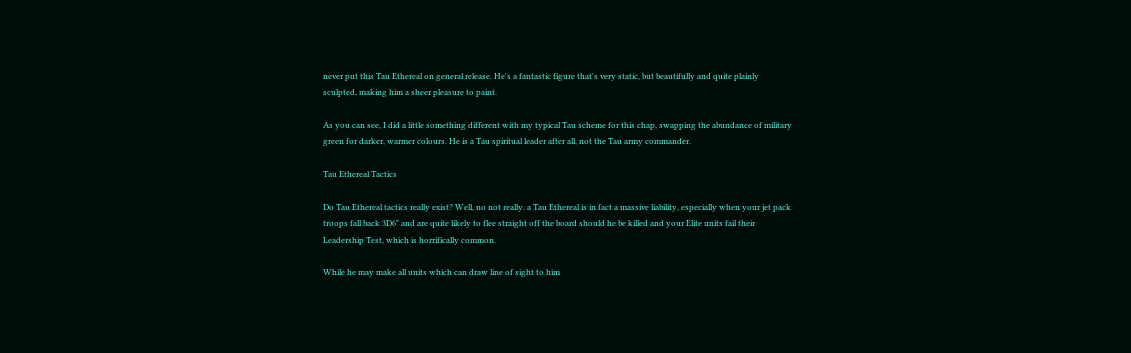never put this Tau Ethereal on general release. He's a fantastic figure that's very static, but beautifully and quite plainly sculpted, making him a sheer pleasure to paint.

As you can see, I did a little something different with my typical Tau scheme for this chap, swapping the abundance of military green for darker, warmer colours. He is a Tau spiritual leader after all, not the Tau army commander.

Tau Ethereal Tactics

Do Tau Ethereal tactics really exist? Well, no not really. a Tau Ethereal is in fact a massive liability, especially when your jet pack troops fall back 3D6" and are quite likely to flee straight off the board should he be killed and your Elite units fail their Leadership Test, which is horrifically common.

While he may make all units which can draw line of sight to him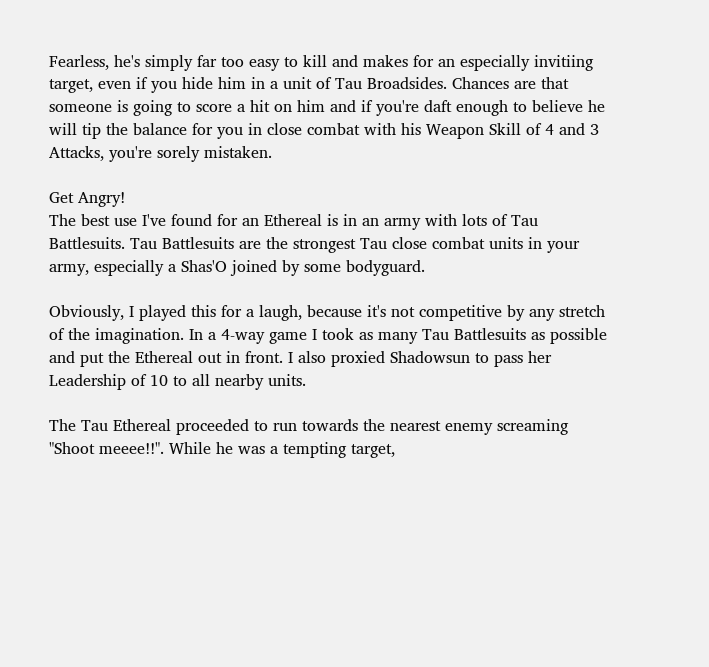Fearless, he's simply far too easy to kill and makes for an especially invitiing target, even if you hide him in a unit of Tau Broadsides. Chances are that someone is going to score a hit on him and if you're daft enough to believe he will tip the balance for you in close combat with his Weapon Skill of 4 and 3 Attacks, you're sorely mistaken.

Get Angry!
The best use I've found for an Ethereal is in an army with lots of Tau Battlesuits. Tau Battlesuits are the strongest Tau close combat units in your army, especially a Shas'O joined by some bodyguard.

Obviously, I played this for a laugh, because it's not competitive by any stretch of the imagination. In a 4-way game I took as many Tau Battlesuits as possible and put the Ethereal out in front. I also proxied Shadowsun to pass her Leadership of 10 to all nearby units.

The Tau Ethereal proceeded to run towards the nearest enemy screaming "Shoot meeee!!". While he was a tempting target,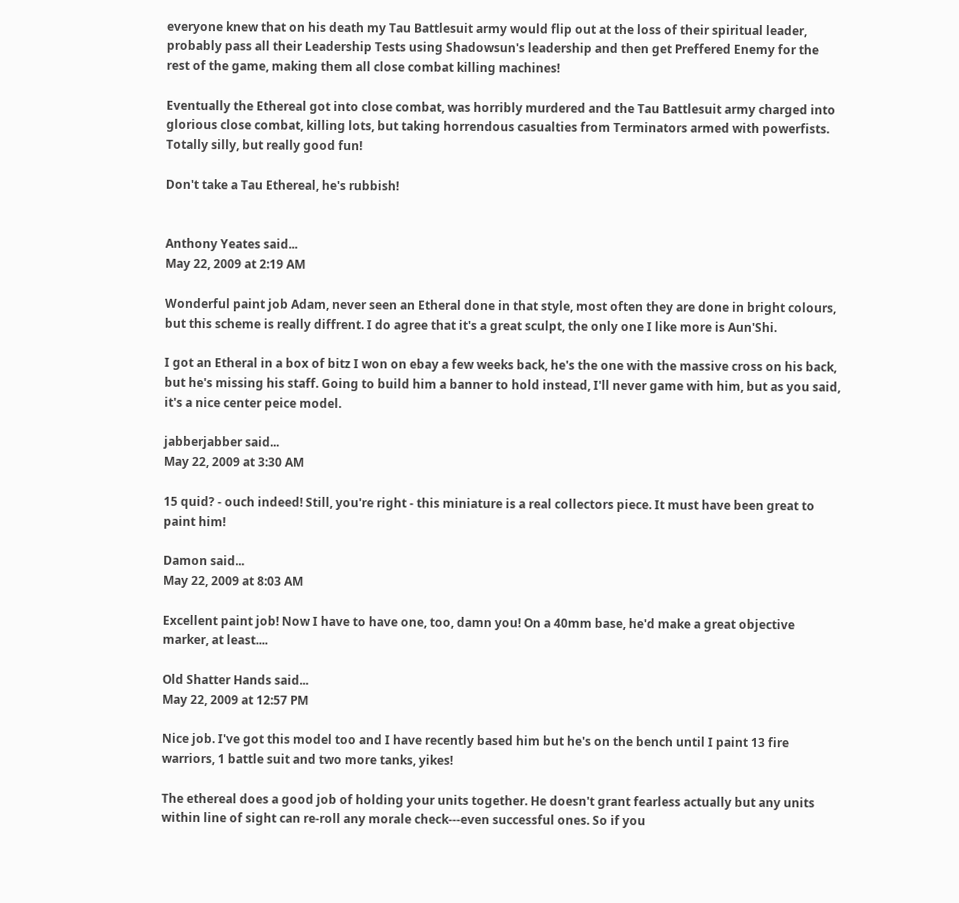everyone knew that on his death my Tau Battlesuit army would flip out at the loss of their spiritual leader, probably pass all their Leadership Tests using Shadowsun's leadership and then get Preffered Enemy for the rest of the game, making them all close combat killing machines!

Eventually the Ethereal got into close combat, was horribly murdered and the Tau Battlesuit army charged into glorious close combat, killing lots, but taking horrendous casualties from Terminators armed with powerfists. Totally silly, but really good fun!

Don't take a Tau Ethereal, he's rubbish!


Anthony Yeates said...
May 22, 2009 at 2:19 AM

Wonderful paint job Adam, never seen an Etheral done in that style, most often they are done in bright colours, but this scheme is really diffrent. I do agree that it's a great sculpt, the only one I like more is Aun'Shi.

I got an Etheral in a box of bitz I won on ebay a few weeks back, he's the one with the massive cross on his back, but he's missing his staff. Going to build him a banner to hold instead, I'll never game with him, but as you said, it's a nice center peice model.

jabberjabber said...
May 22, 2009 at 3:30 AM

15 quid? - ouch indeed! Still, you're right - this miniature is a real collectors piece. It must have been great to paint him!

Damon said...
May 22, 2009 at 8:03 AM

Excellent paint job! Now I have to have one, too, damn you! On a 40mm base, he'd make a great objective marker, at least....

Old Shatter Hands said...
May 22, 2009 at 12:57 PM

Nice job. I've got this model too and I have recently based him but he's on the bench until I paint 13 fire warriors, 1 battle suit and two more tanks, yikes!

The ethereal does a good job of holding your units together. He doesn't grant fearless actually but any units within line of sight can re-roll any morale check---even successful ones. So if you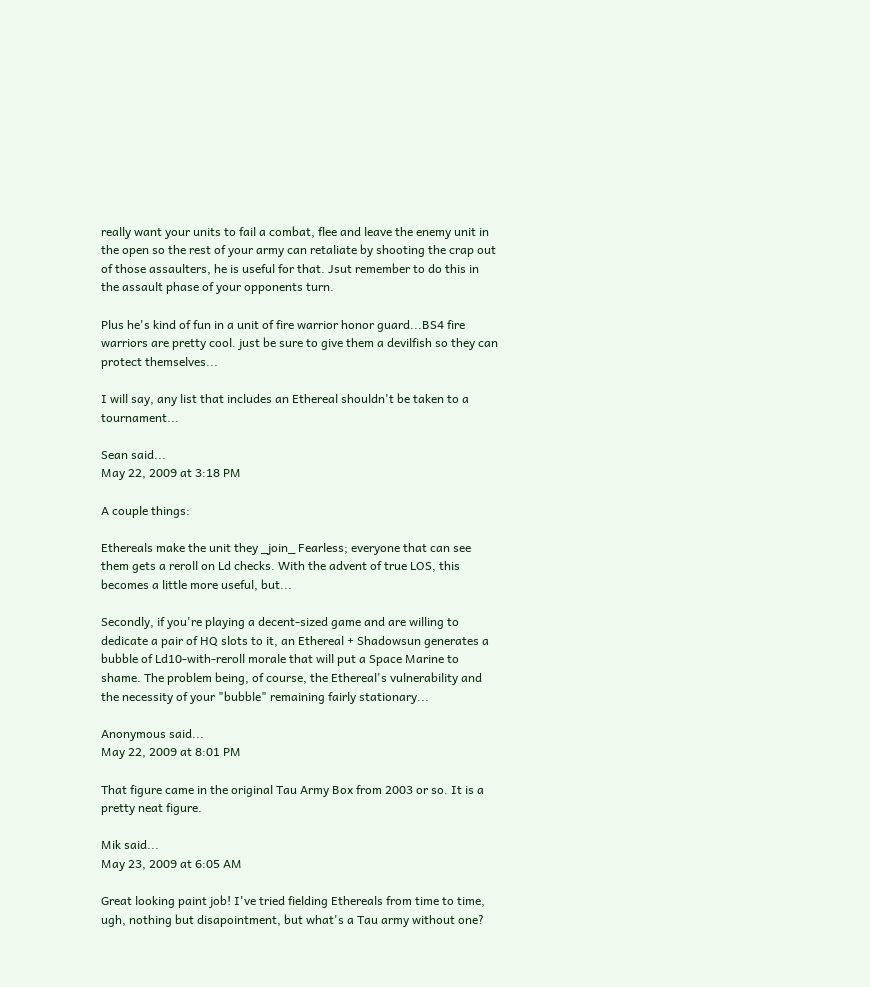really want your units to fail a combat, flee and leave the enemy unit in the open so the rest of your army can retaliate by shooting the crap out of those assaulters, he is useful for that. Jsut remember to do this in the assault phase of your opponents turn.

Plus he's kind of fun in a unit of fire warrior honor guard...BS4 fire warriors are pretty cool. just be sure to give them a devilfish so they can protect themselves...

I will say, any list that includes an Ethereal shouldn't be taken to a tournament...

Sean said...
May 22, 2009 at 3:18 PM

A couple things:

Ethereals make the unit they _join_ Fearless; everyone that can see them gets a reroll on Ld checks. With the advent of true LOS, this becomes a little more useful, but...

Secondly, if you're playing a decent-sized game and are willing to dedicate a pair of HQ slots to it, an Ethereal + Shadowsun generates a bubble of Ld10-with-reroll morale that will put a Space Marine to shame. The problem being, of course, the Ethereal's vulnerability and the necessity of your "bubble" remaining fairly stationary...

Anonymous said...
May 22, 2009 at 8:01 PM

That figure came in the original Tau Army Box from 2003 or so. It is a pretty neat figure.

Mik said...
May 23, 2009 at 6:05 AM

Great looking paint job! I've tried fielding Ethereals from time to time, ugh, nothing but disapointment, but what's a Tau army without one?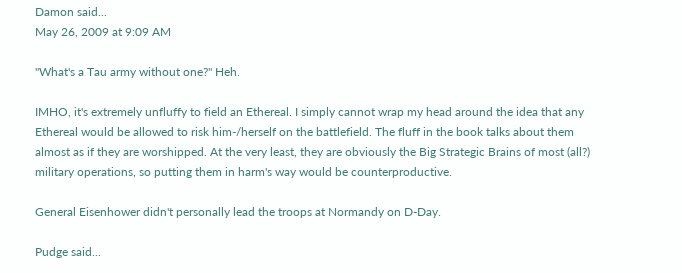Damon said...
May 26, 2009 at 9:09 AM

"What's a Tau army without one?" Heh.

IMHO, it's extremely unfluffy to field an Ethereal. I simply cannot wrap my head around the idea that any Ethereal would be allowed to risk him-/herself on the battlefield. The fluff in the book talks about them almost as if they are worshipped. At the very least, they are obviously the Big Strategic Brains of most (all?) military operations, so putting them in harm's way would be counterproductive.

General Eisenhower didn't personally lead the troops at Normandy on D-Day.

Pudge said...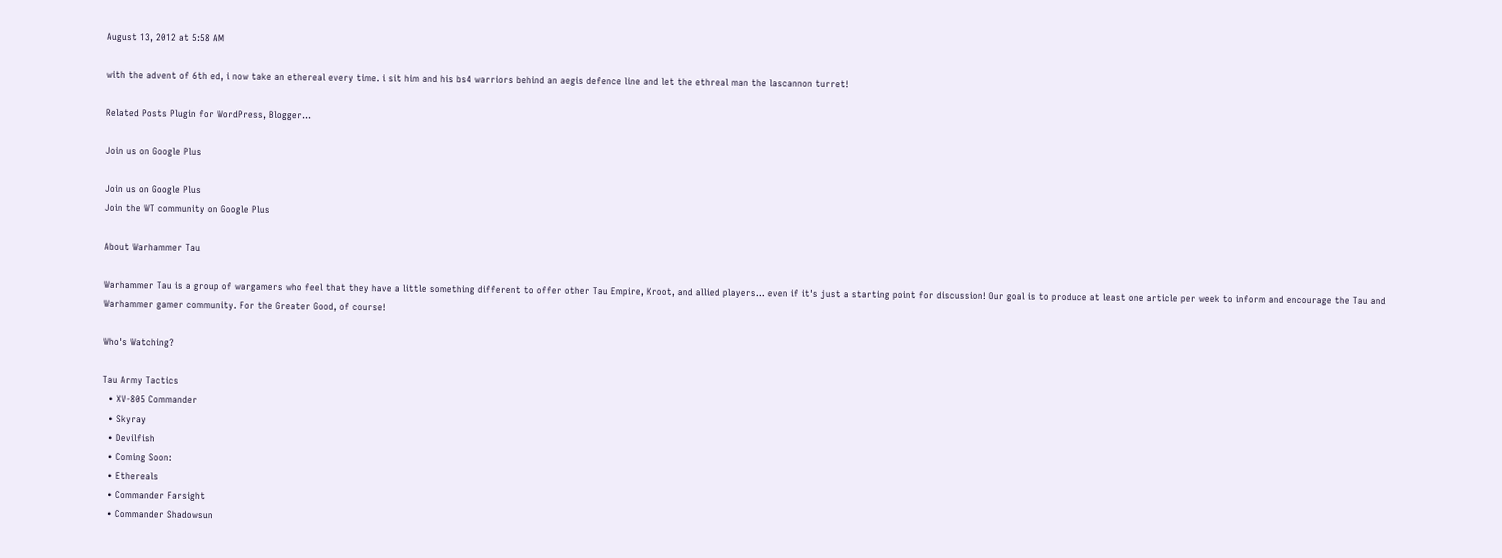August 13, 2012 at 5:58 AM

with the advent of 6th ed, i now take an ethereal every time. i sit him and his bs4 warriors behind an aegis defence line and let the ethreal man the lascannon turret!

Related Posts Plugin for WordPress, Blogger...

Join us on Google Plus

Join us on Google Plus
Join the WT community on Google Plus

About Warhammer Tau

Warhammer Tau is a group of wargamers who feel that they have a little something different to offer other Tau Empire, Kroot, and allied players... even if it's just a starting point for discussion! Our goal is to produce at least one article per week to inform and encourage the Tau and Warhammer gamer community. For the Greater Good, of course!

Who's Watching?

Tau Army Tactics
  • XV-805 Commander
  • Skyray
  • Devilfish
  • Coming Soon:
  • Ethereals
  • Commander Farsight
  • Commander Shadowsun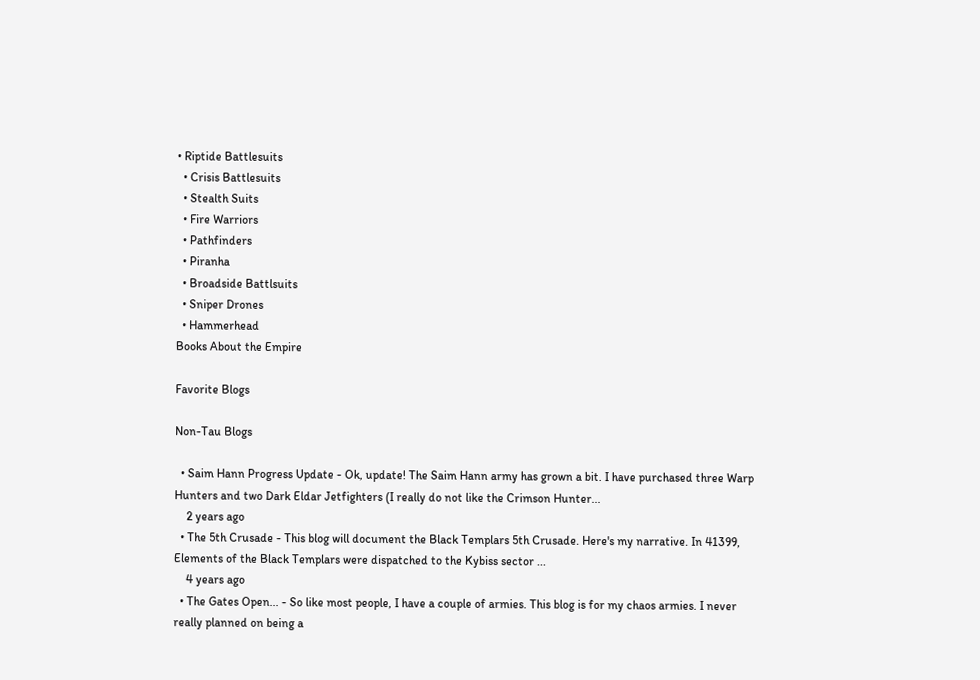• Riptide Battlesuits
  • Crisis Battlesuits
  • Stealth Suits
  • Fire Warriors
  • Pathfinders
  • Piranha
  • Broadside Battlsuits
  • Sniper Drones
  • Hammerhead
Books About the Empire

Favorite Blogs

Non-Tau Blogs

  • Saim Hann Progress Update - Ok, update! The Saim Hann army has grown a bit. I have purchased three Warp Hunters and two Dark Eldar Jetfighters (I really do not like the Crimson Hunter...
    2 years ago
  • The 5th Crusade - This blog will document the Black Templars 5th Crusade. Here's my narrative. In 41399, Elements of the Black Templars were dispatched to the Kybiss sector ...
    4 years ago
  • The Gates Open... - So like most people, I have a couple of armies. This blog is for my chaos armies. I never really planned on being a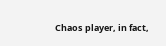Chaos player, in fact,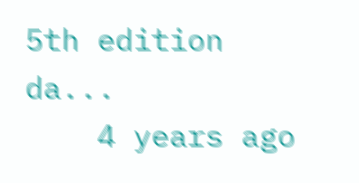5th edition da...
    4 years ago